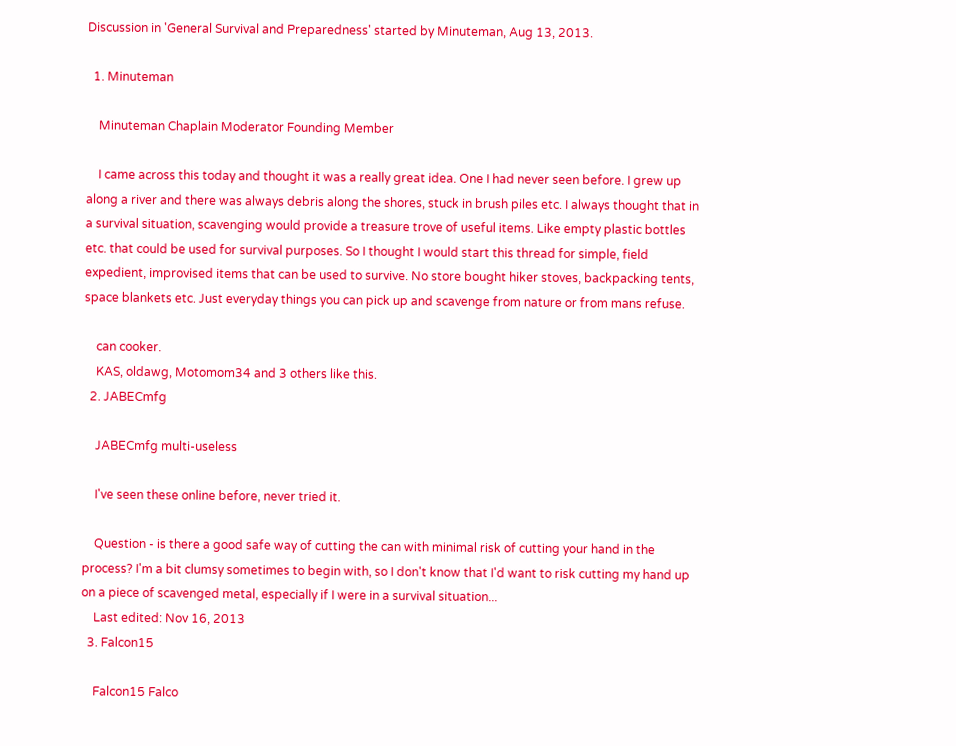Discussion in 'General Survival and Preparedness' started by Minuteman, Aug 13, 2013.

  1. Minuteman

    Minuteman Chaplain Moderator Founding Member

    I came across this today and thought it was a really great idea. One I had never seen before. I grew up along a river and there was always debris along the shores, stuck in brush piles etc. I always thought that in a survival situation, scavenging would provide a treasure trove of useful items. Like empty plastic bottles etc. that could be used for survival purposes. So I thought I would start this thread for simple, field expedient, improvised items that can be used to survive. No store bought hiker stoves, backpacking tents, space blankets etc. Just everyday things you can pick up and scavenge from nature or from mans refuse.

    can cooker.
    KAS, oldawg, Motomom34 and 3 others like this.
  2. JABECmfg

    JABECmfg multi-useless

    I've seen these online before, never tried it.

    Question - is there a good safe way of cutting the can with minimal risk of cutting your hand in the process? I'm a bit clumsy sometimes to begin with, so I don't know that I'd want to risk cutting my hand up on a piece of scavenged metal, especially if I were in a survival situation...
    Last edited: Nov 16, 2013
  3. Falcon15

    Falcon15 Falco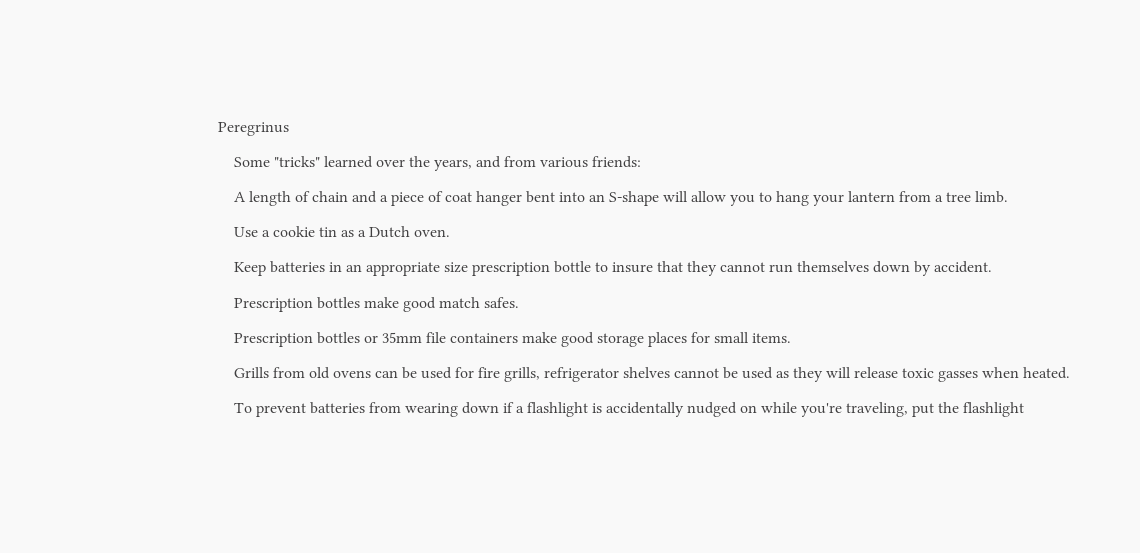Peregrinus

    Some "tricks" learned over the years, and from various friends:

    A length of chain and a piece of coat hanger bent into an S-shape will allow you to hang your lantern from a tree limb.

    Use a cookie tin as a Dutch oven.

    Keep batteries in an appropriate size prescription bottle to insure that they cannot run themselves down by accident.

    Prescription bottles make good match safes.

    Prescription bottles or 35mm file containers make good storage places for small items.

    Grills from old ovens can be used for fire grills, refrigerator shelves cannot be used as they will release toxic gasses when heated.

    To prevent batteries from wearing down if a flashlight is accidentally nudged on while you're traveling, put the flashlight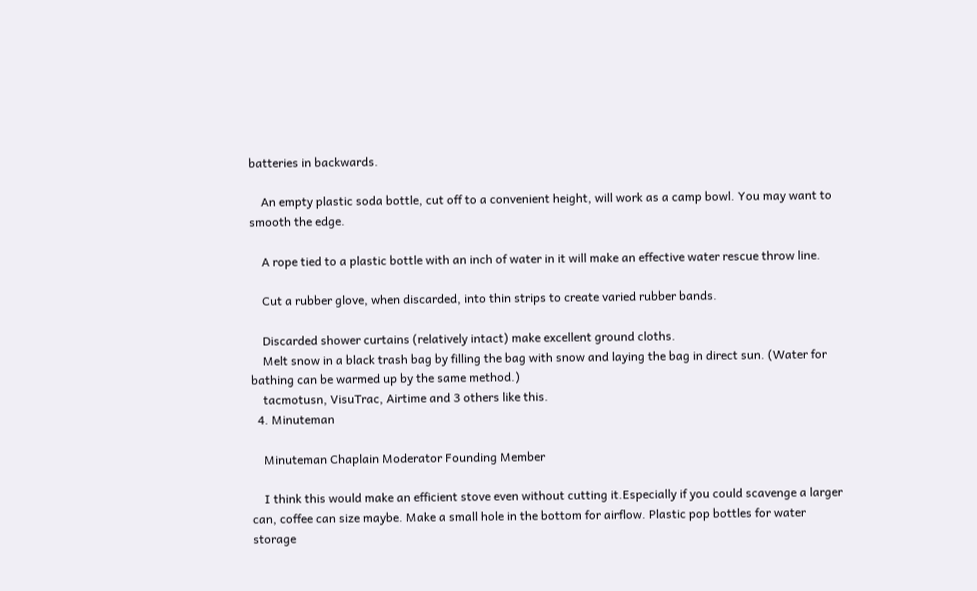batteries in backwards.

    An empty plastic soda bottle, cut off to a convenient height, will work as a camp bowl. You may want to smooth the edge.

    A rope tied to a plastic bottle with an inch of water in it will make an effective water rescue throw line.

    Cut a rubber glove, when discarded, into thin strips to create varied rubber bands.

    Discarded shower curtains (relatively intact) make excellent ground cloths.
    Melt snow in a black trash bag by filling the bag with snow and laying the bag in direct sun. (Water for bathing can be warmed up by the same method.)
    tacmotusn, VisuTrac, Airtime and 3 others like this.
  4. Minuteman

    Minuteman Chaplain Moderator Founding Member

    I think this would make an efficient stove even without cutting it.Especially if you could scavenge a larger can, coffee can size maybe. Make a small hole in the bottom for airflow. Plastic pop bottles for water storage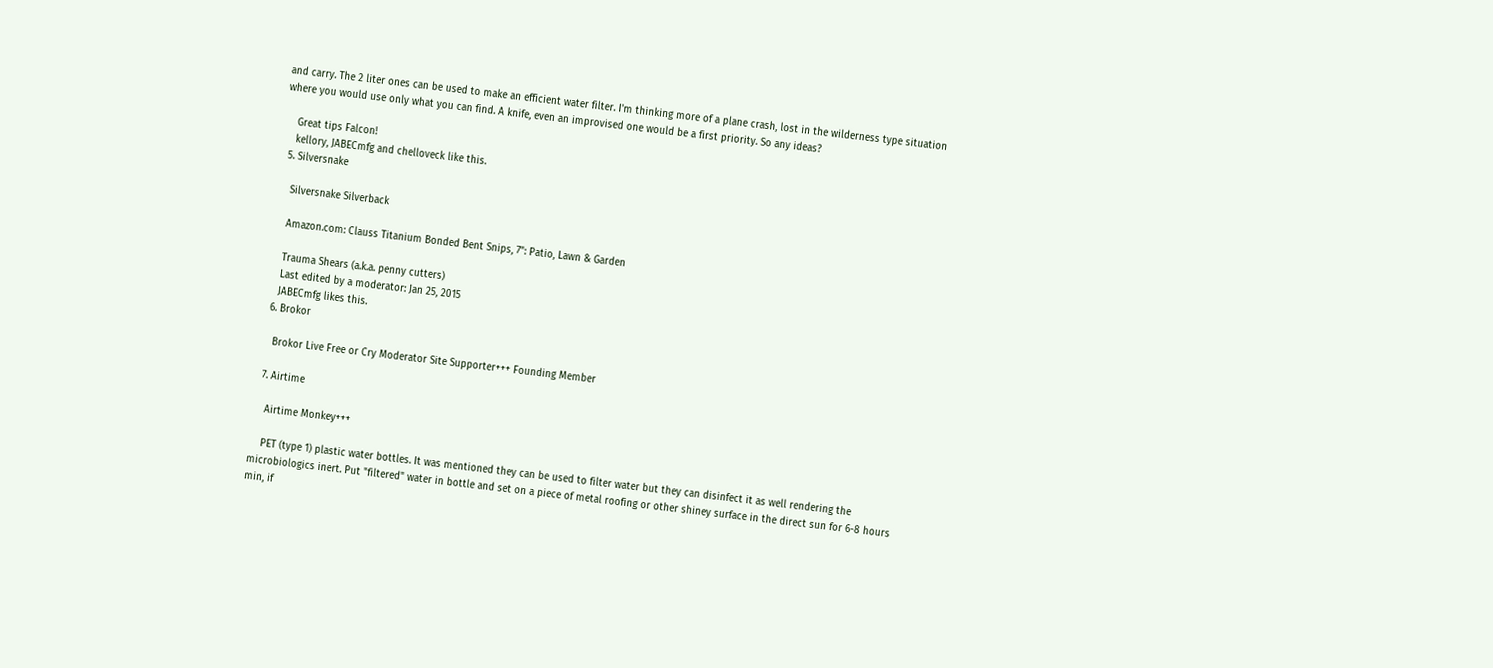and carry. The 2 liter ones can be used to make an efficient water filter. I'm thinking more of a plane crash, lost in the wilderness type situation where you would use only what you can find. A knife, even an improvised one would be a first priority. So any ideas?

    Great tips Falcon!
    kellory, JABECmfg and chelloveck like this.
  5. Silversnake

    Silversnake Silverback

    Amazon.com: Clauss Titanium Bonded Bent Snips, 7": Patio, Lawn & Garden

    Trauma Shears (a.k.a. penny cutters)
    Last edited by a moderator: Jan 25, 2015
    JABECmfg likes this.
  6. Brokor

    Brokor Live Free or Cry Moderator Site Supporter+++ Founding Member

  7. Airtime

    Airtime Monkey+++

    PET (type 1) plastic water bottles. It was mentioned they can be used to filter water but they can disinfect it as well rendering the microbiologics inert. Put "filtered" water in bottle and set on a piece of metal roofing or other shiney surface in the direct sun for 6-8 hours min, if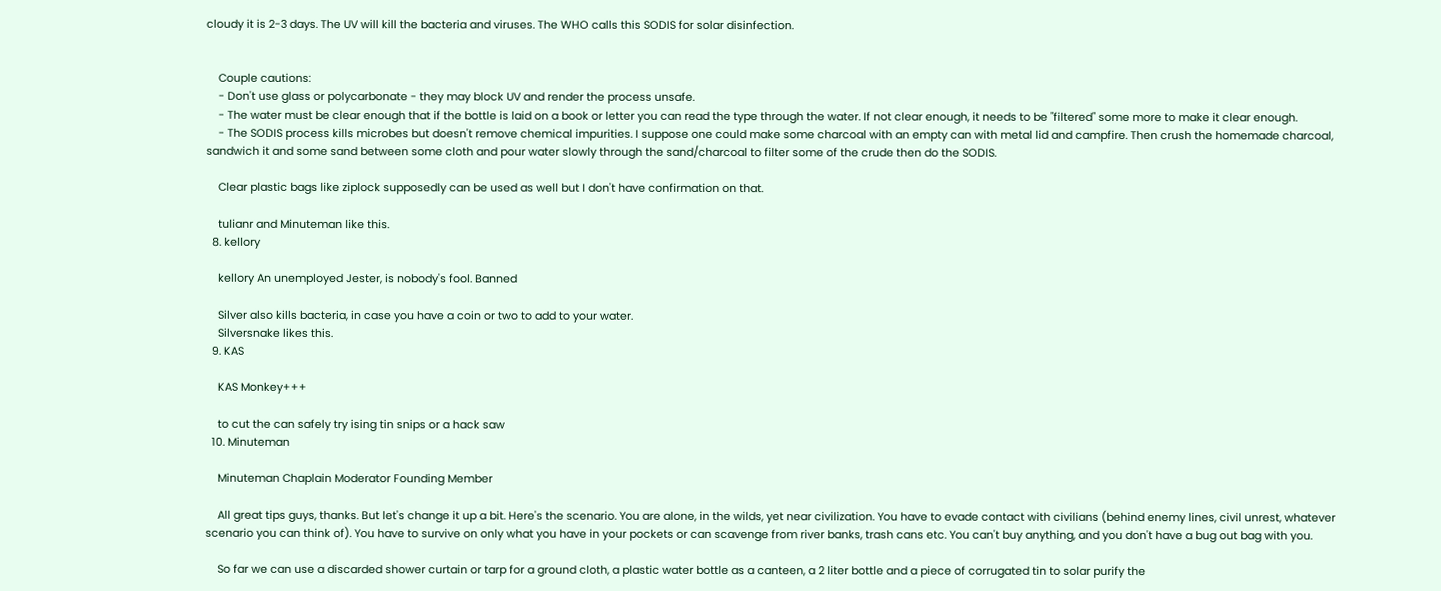cloudy it is 2-3 days. The UV will kill the bacteria and viruses. The WHO calls this SODIS for solar disinfection.


    Couple cautions:
    - Don't use glass or polycarbonate - they may block UV and render the process unsafe.
    - The water must be clear enough that if the bottle is laid on a book or letter you can read the type through the water. If not clear enough, it needs to be "filtered" some more to make it clear enough.
    - The SODIS process kills microbes but doesn't remove chemical impurities. I suppose one could make some charcoal with an empty can with metal lid and campfire. Then crush the homemade charcoal, sandwich it and some sand between some cloth and pour water slowly through the sand/charcoal to filter some of the crude then do the SODIS.

    Clear plastic bags like ziplock supposedly can be used as well but I don't have confirmation on that.

    tulianr and Minuteman like this.
  8. kellory

    kellory An unemployed Jester, is nobody's fool. Banned

    Silver also kills bacteria, in case you have a coin or two to add to your water.
    Silversnake likes this.
  9. KAS

    KAS Monkey+++

    to cut the can safely try ising tin snips or a hack saw
  10. Minuteman

    Minuteman Chaplain Moderator Founding Member

    All great tips guys, thanks. But let's change it up a bit. Here's the scenario. You are alone, in the wilds, yet near civilization. You have to evade contact with civilians (behind enemy lines, civil unrest, whatever scenario you can think of). You have to survive on only what you have in your pockets or can scavenge from river banks, trash cans etc. You can't buy anything, and you don't have a bug out bag with you.

    So far we can use a discarded shower curtain or tarp for a ground cloth, a plastic water bottle as a canteen, a 2 liter bottle and a piece of corrugated tin to solar purify the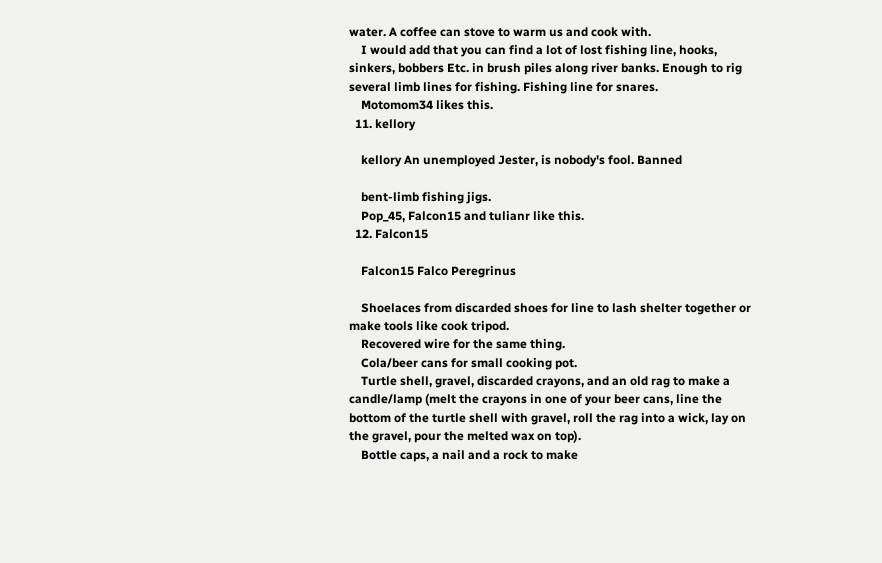water. A coffee can stove to warm us and cook with.
    I would add that you can find a lot of lost fishing line, hooks, sinkers, bobbers Etc. in brush piles along river banks. Enough to rig several limb lines for fishing. Fishing line for snares.
    Motomom34 likes this.
  11. kellory

    kellory An unemployed Jester, is nobody's fool. Banned

    bent-limb fishing jigs.
    Pop_45, Falcon15 and tulianr like this.
  12. Falcon15

    Falcon15 Falco Peregrinus

    Shoelaces from discarded shoes for line to lash shelter together or make tools like cook tripod.
    Recovered wire for the same thing.
    Cola/beer cans for small cooking pot.
    Turtle shell, gravel, discarded crayons, and an old rag to make a candle/lamp (melt the crayons in one of your beer cans, line the bottom of the turtle shell with gravel, roll the rag into a wick, lay on the gravel, pour the melted wax on top).
    Bottle caps, a nail and a rock to make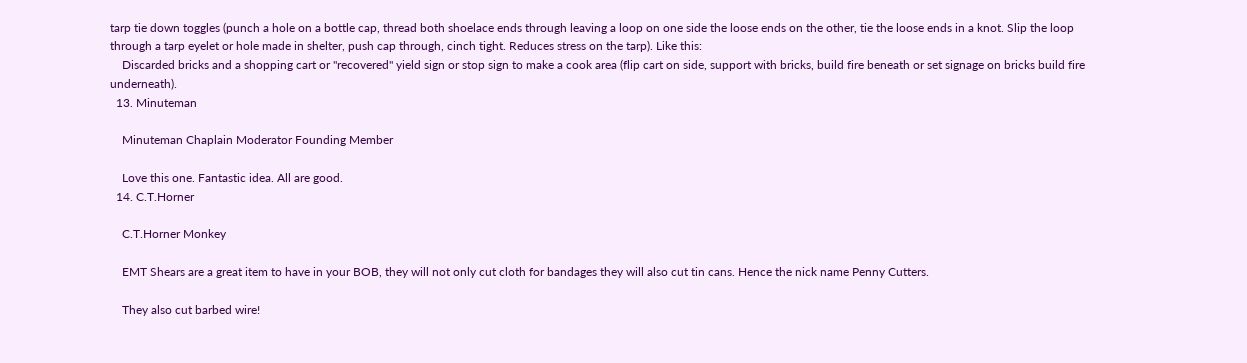tarp tie down toggles (punch a hole on a bottle cap, thread both shoelace ends through leaving a loop on one side the loose ends on the other, tie the loose ends in a knot. Slip the loop through a tarp eyelet or hole made in shelter, push cap through, cinch tight. Reduces stress on the tarp). Like this:
    Discarded bricks and a shopping cart or "recovered" yield sign or stop sign to make a cook area (flip cart on side, support with bricks, build fire beneath or set signage on bricks build fire underneath).
  13. Minuteman

    Minuteman Chaplain Moderator Founding Member

    Love this one. Fantastic idea. All are good.
  14. C.T.Horner

    C.T.Horner Monkey

    EMT Shears are a great item to have in your BOB, they will not only cut cloth for bandages they will also cut tin cans. Hence the nick name Penny Cutters.

    They also cut barbed wire!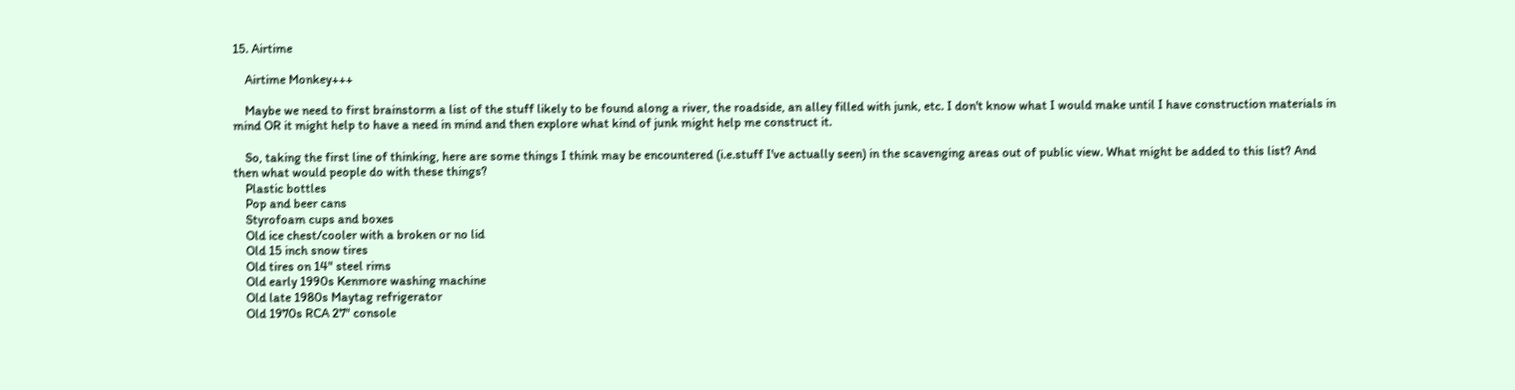15. Airtime

    Airtime Monkey+++

    Maybe we need to first brainstorm a list of the stuff likely to be found along a river, the roadside, an alley filled with junk, etc. I don't know what I would make until I have construction materials in mind OR it might help to have a need in mind and then explore what kind of junk might help me construct it.

    So, taking the first line of thinking, here are some things I think may be encountered (i.e.stuff I've actually seen) in the scavenging areas out of public view. What might be added to this list? And then what would people do with these things?
    Plastic bottles
    Pop and beer cans
    Styrofoam cups and boxes
    Old ice chest/cooler with a broken or no lid
    Old 15 inch snow tires
    Old tires on 14" steel rims
    Old early 1990s Kenmore washing machine
    Old late 1980s Maytag refrigerator
    Old 1970s RCA 27" console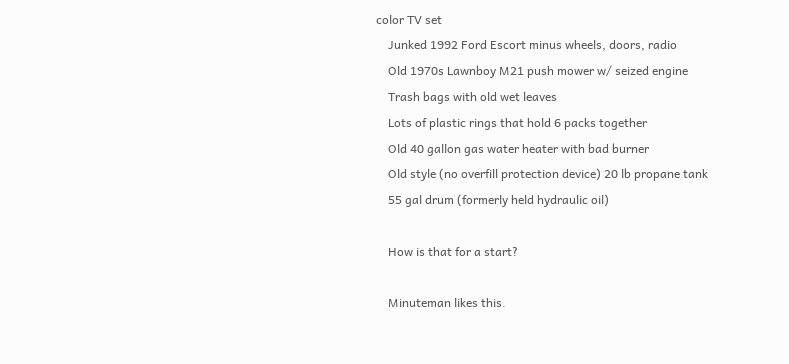color TV set
    Junked 1992 Ford Escort minus wheels, doors, radio
    Old 1970s Lawnboy M21 push mower w/ seized engine
    Trash bags with old wet leaves
    Lots of plastic rings that hold 6 packs together
    Old 40 gallon gas water heater with bad burner
    Old style (no overfill protection device) 20 lb propane tank
    55 gal drum (formerly held hydraulic oil)

    How is that for a start?

    Minuteman likes this.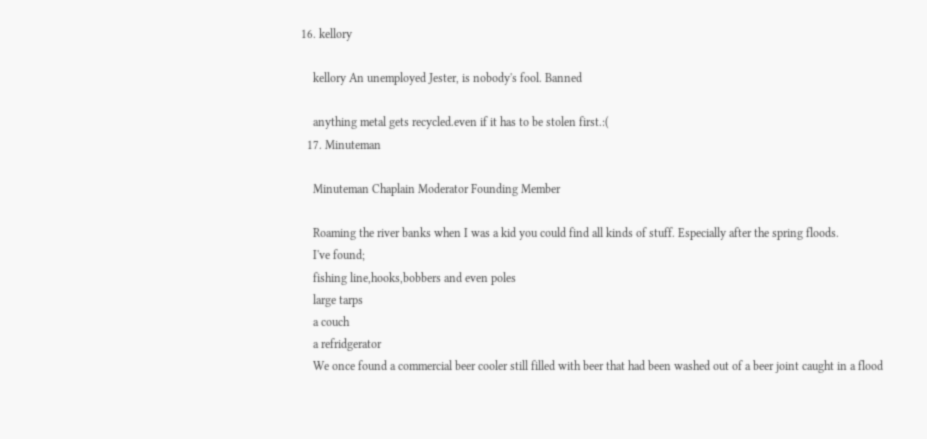16. kellory

    kellory An unemployed Jester, is nobody's fool. Banned

    anything metal gets recycled.even if it has to be stolen first.:(
  17. Minuteman

    Minuteman Chaplain Moderator Founding Member

    Roaming the river banks when I was a kid you could find all kinds of stuff. Especially after the spring floods.
    I've found;
    fishing line,hooks,bobbers and even poles
    large tarps
    a couch
    a refridgerator
    We once found a commercial beer cooler still filled with beer that had been washed out of a beer joint caught in a flood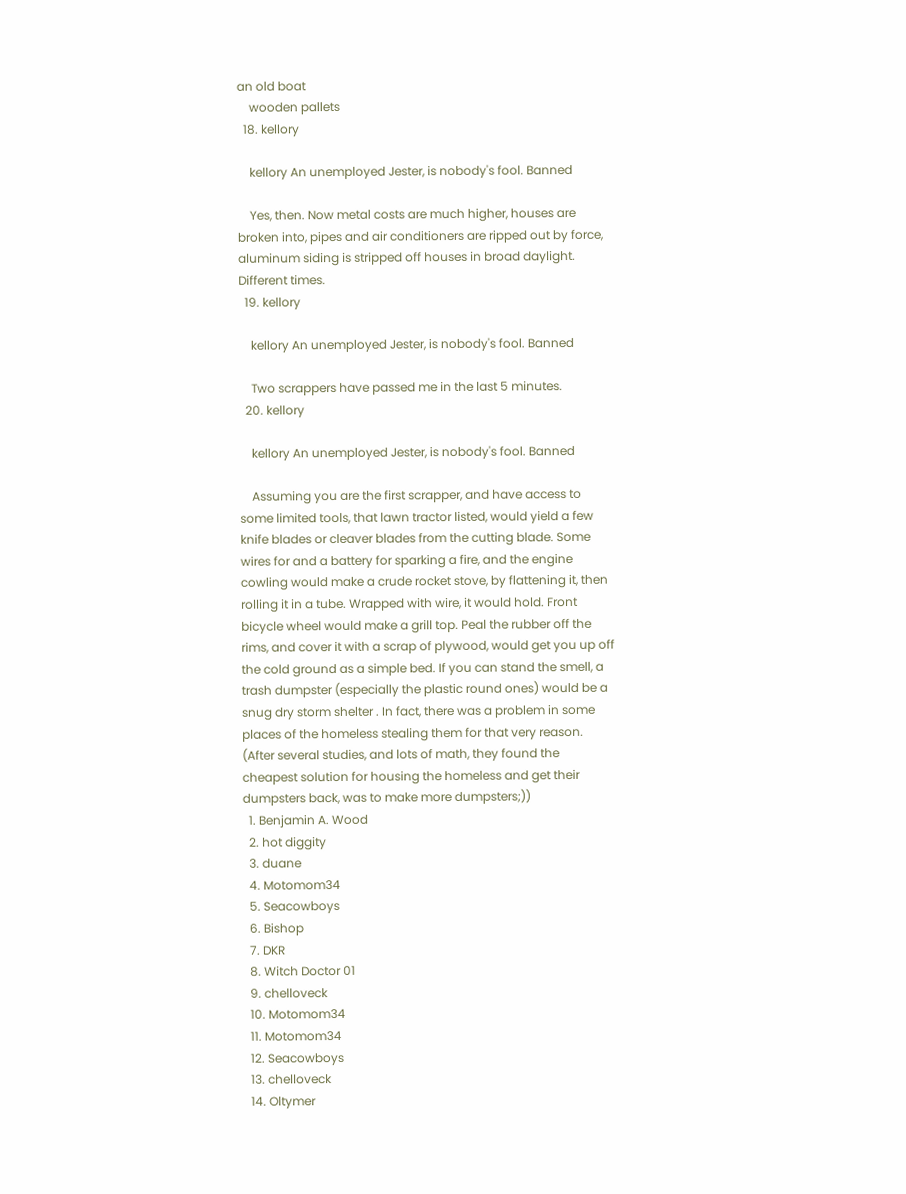an old boat
    wooden pallets
  18. kellory

    kellory An unemployed Jester, is nobody's fool. Banned

    Yes, then. Now metal costs are much higher, houses are broken into, pipes and air conditioners are ripped out by force, aluminum siding is stripped off houses in broad daylight. Different times.
  19. kellory

    kellory An unemployed Jester, is nobody's fool. Banned

    Two scrappers have passed me in the last 5 minutes.
  20. kellory

    kellory An unemployed Jester, is nobody's fool. Banned

    Assuming you are the first scrapper, and have access to some limited tools, that lawn tractor listed, would yield a few knife blades or cleaver blades from the cutting blade. Some wires for and a battery for sparking a fire, and the engine cowling would make a crude rocket stove, by flattening it, then rolling it in a tube. Wrapped with wire, it would hold. Front bicycle wheel would make a grill top. Peal the rubber off the rims, and cover it with a scrap of plywood, would get you up off the cold ground as a simple bed. If you can stand the smell, a trash dumpster (especially the plastic round ones) would be a snug dry storm shelter . In fact, there was a problem in some places of the homeless stealing them for that very reason. (After several studies, and lots of math, they found the cheapest solution for housing the homeless and get their dumpsters back, was to make more dumpsters;))
  1. Benjamin A. Wood
  2. hot diggity
  3. duane
  4. Motomom34
  5. Seacowboys
  6. Bishop
  7. DKR
  8. Witch Doctor 01
  9. chelloveck
  10. Motomom34
  11. Motomom34
  12. Seacowboys
  13. chelloveck
  14. Oltymer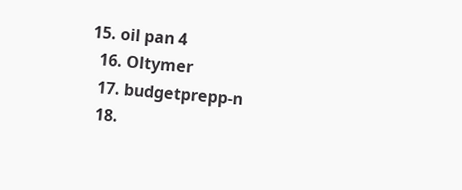15. oil pan 4
  16. Oltymer
  17. budgetprepp-n
  18.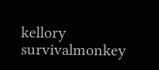kellory
survivalmonkey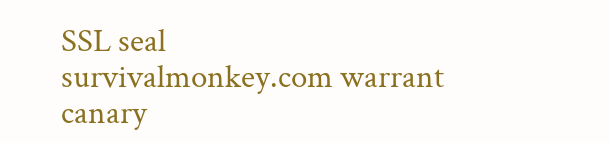SSL seal        survivalmonkey.com warrant canary